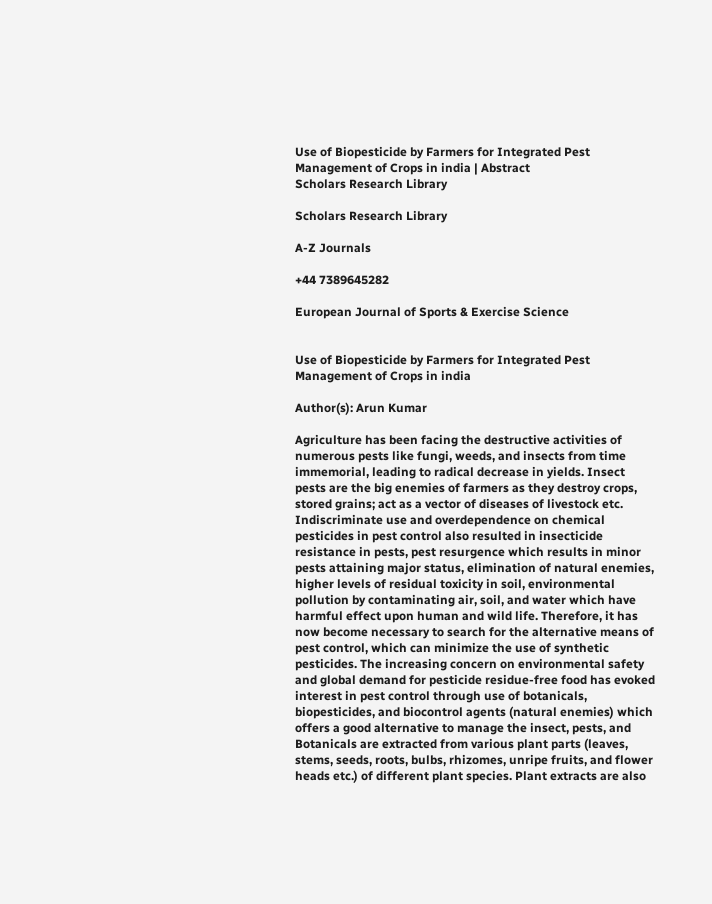Use of Biopesticide by Farmers for Integrated Pest Management of Crops in india | Abstract
Scholars Research Library

Scholars Research Library

A-Z Journals

+44 7389645282

European Journal of Sports & Exercise Science


Use of Biopesticide by Farmers for Integrated Pest Management of Crops in india

Author(s): Arun Kumar

Agriculture has been facing the destructive activities of numerous pests like fungi, weeds, and insects from time immemorial, leading to radical decrease in yields. Insect pests are the big enemies of farmers as they destroy crops, stored grains; act as a vector of diseases of livestock etc. Indiscriminate use and overdependence on chemical pesticides in pest control also resulted in insecticide resistance in pests, pest resurgence which results in minor pests attaining major status, elimination of natural enemies, higher levels of residual toxicity in soil, environmental pollution by contaminating air, soil, and water which have harmful effect upon human and wild life. Therefore, it has now become necessary to search for the alternative means of pest control, which can minimize the use of synthetic pesticides. The increasing concern on environmental safety and global demand for pesticide residue-free food has evoked interest in pest control through use of botanicals, biopesticides, and biocontrol agents (natural enemies) which offers a good alternative to manage the insect, pests, and Botanicals are extracted from various plant parts (leaves, stems, seeds, roots, bulbs, rhizomes, unripe fruits, and flower heads etc.) of different plant species. Plant extracts are also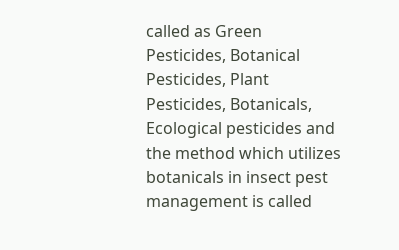called as Green Pesticides, Botanical Pesticides, Plant Pesticides, Botanicals, Ecological pesticides and the method which utilizes botanicals in insect pest management is called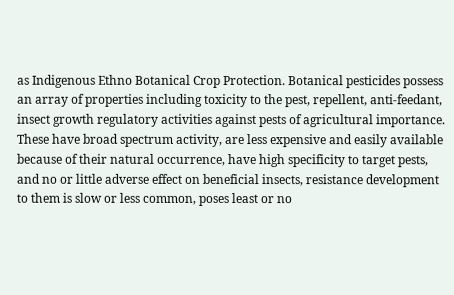as Indigenous Ethno Botanical Crop Protection. Botanical pesticides possess an array of properties including toxicity to the pest, repellent, anti-feedant, insect growth regulatory activities against pests of agricultural importance. These have broad spectrum activity, are less expensive and easily available because of their natural occurrence, have high specificity to target pests, and no or little adverse effect on beneficial insects, resistance development to them is slow or less common, poses least or no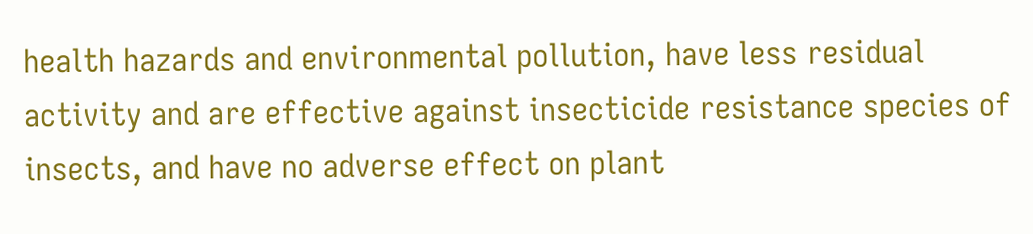health hazards and environmental pollution, have less residual activity and are effective against insecticide resistance species of insects, and have no adverse effect on plant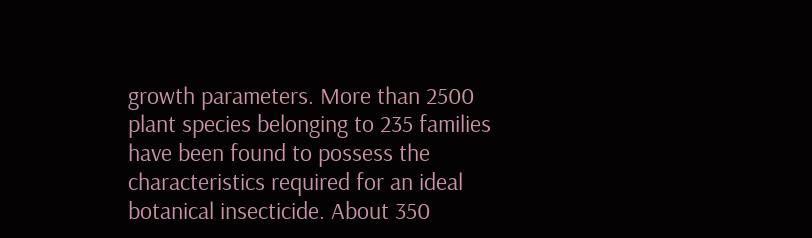growth parameters. More than 2500 plant species belonging to 235 families have been found to possess the characteristics required for an ideal botanical insecticide. About 350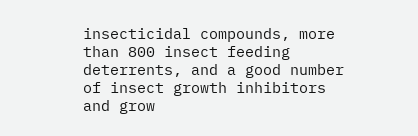insecticidal compounds, more than 800 insect feeding deterrents, and a good number of insect growth inhibitors and grow